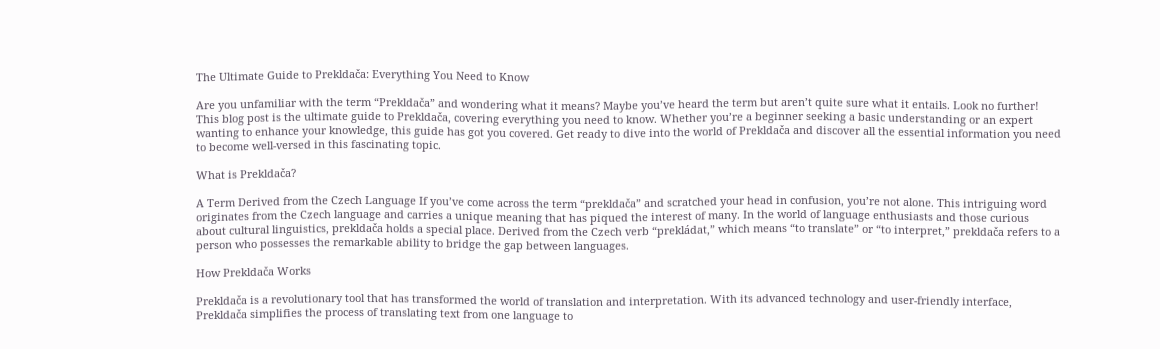The Ultimate Guide to Prekldača: Everything You Need to Know

Are you unfamiliar with the term “Prekldača” and wondering what it means? Maybe you’ve heard the term but aren’t quite sure what it entails. Look no further! This blog post is the ultimate guide to Prekldača, covering everything you need to know. Whether you’re a beginner seeking a basic understanding or an expert wanting to enhance your knowledge, this guide has got you covered. Get ready to dive into the world of Prekldača and discover all the essential information you need to become well-versed in this fascinating topic.

What is Prekldača?

A Term Derived from the Czech Language If you’ve come across the term “prekldača” and scratched your head in confusion, you’re not alone. This intriguing word originates from the Czech language and carries a unique meaning that has piqued the interest of many. In the world of language enthusiasts and those curious about cultural linguistics, prekldača holds a special place. Derived from the Czech verb “prekládat,” which means “to translate” or “to interpret,” prekldača refers to a person who possesses the remarkable ability to bridge the gap between languages.

How Prekldača Works

Prekldača is a revolutionary tool that has transformed the world of translation and interpretation. With its advanced technology and user-friendly interface, Prekldača simplifies the process of translating text from one language to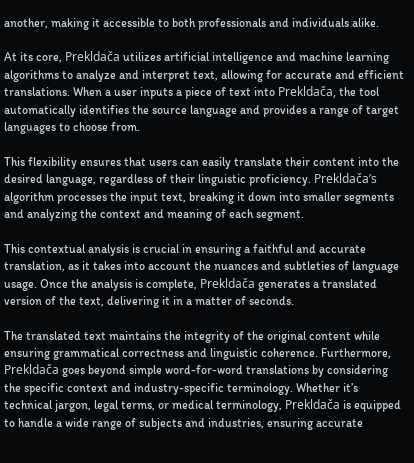another, making it accessible to both professionals and individuals alike.

At its core, Prekldača utilizes artificial intelligence and machine learning algorithms to analyze and interpret text, allowing for accurate and efficient translations. When a user inputs a piece of text into Prekldača, the tool automatically identifies the source language and provides a range of target languages to choose from.

This flexibility ensures that users can easily translate their content into the desired language, regardless of their linguistic proficiency. Prekldača’s algorithm processes the input text, breaking it down into smaller segments and analyzing the context and meaning of each segment.

This contextual analysis is crucial in ensuring a faithful and accurate translation, as it takes into account the nuances and subtleties of language usage. Once the analysis is complete, Prekldača generates a translated version of the text, delivering it in a matter of seconds.

The translated text maintains the integrity of the original content while ensuring grammatical correctness and linguistic coherence. Furthermore, Prekldača goes beyond simple word-for-word translations by considering the specific context and industry-specific terminology. Whether it’s technical jargon, legal terms, or medical terminology, Prekldača is equipped to handle a wide range of subjects and industries, ensuring accurate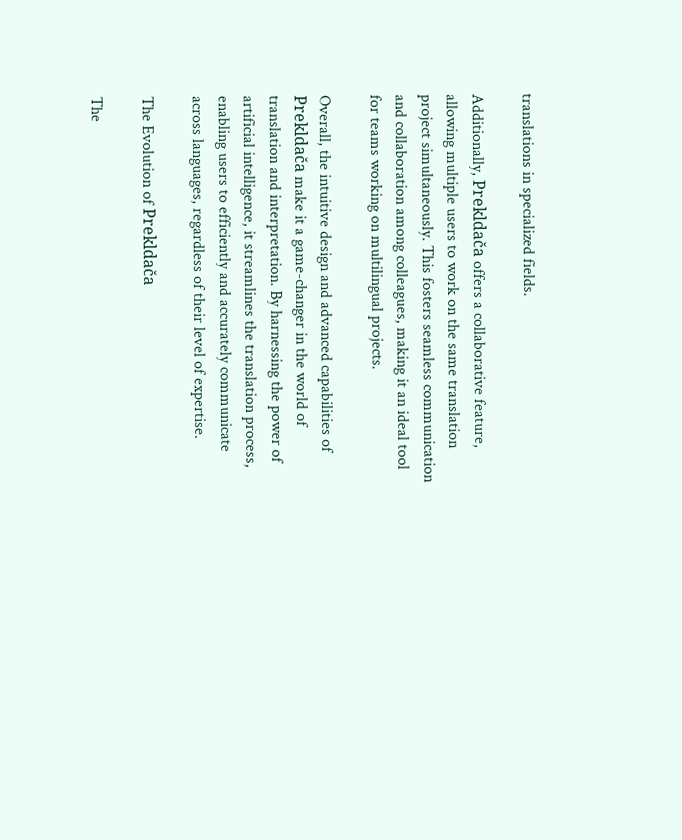translations in specialized fields.

Additionally, Prekldača offers a collaborative feature, allowing multiple users to work on the same translation project simultaneously. This fosters seamless communication and collaboration among colleagues, making it an ideal tool for teams working on multilingual projects.

Overall, the intuitive design and advanced capabilities of Prekldača make it a game-changer in the world of translation and interpretation. By harnessing the power of artificial intelligence, it streamlines the translation process, enabling users to efficiently and accurately communicate across languages, regardless of their level of expertise.

The Evolution of Prekldača

The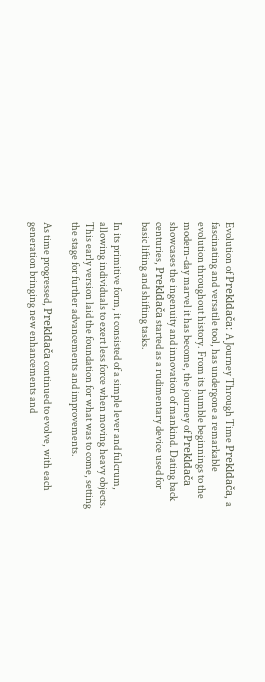Evolution of Prekldača: A Journey Through Time Prekldača, a fascinating and versatile tool, has undergone a remarkable evolution throughout history. From its humble beginnings to the modern-day marvel it has become, the journey of Prekldača showcases the ingenuity and innovation of mankind. Dating back centuries, Prekldača started as a rudimentary device used for basic lifting and shifting tasks.

In its primitive form, it consisted of a simple lever and fulcrum, allowing individuals to exert less force when moving heavy objects. This early version laid the foundation for what was to come, setting the stage for further advancements and improvements.

As time progressed, Prekldača continued to evolve, with each generation bringing new enhancements and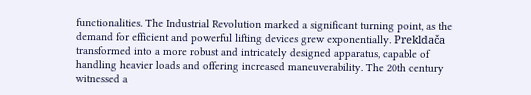functionalities. The Industrial Revolution marked a significant turning point, as the demand for efficient and powerful lifting devices grew exponentially. Prekldača transformed into a more robust and intricately designed apparatus, capable of handling heavier loads and offering increased maneuverability. The 20th century witnessed a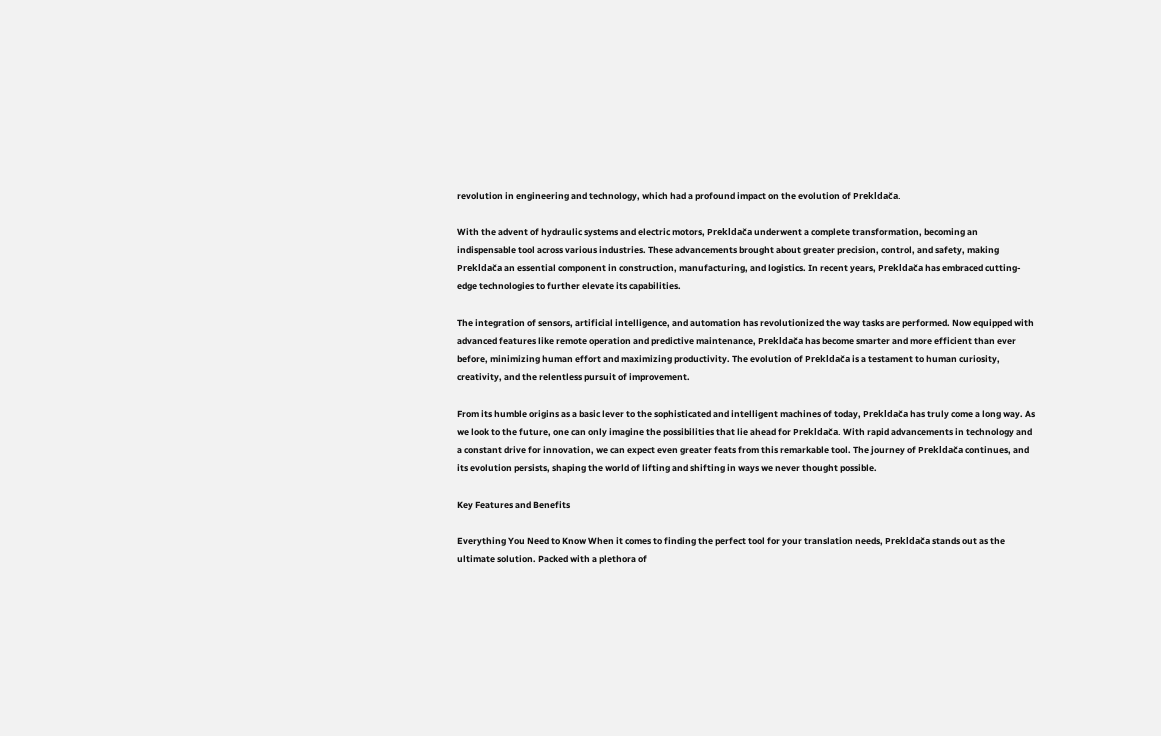revolution in engineering and technology, which had a profound impact on the evolution of Prekldača.

With the advent of hydraulic systems and electric motors, Prekldača underwent a complete transformation, becoming an indispensable tool across various industries. These advancements brought about greater precision, control, and safety, making Prekldača an essential component in construction, manufacturing, and logistics. In recent years, Prekldača has embraced cutting-edge technologies to further elevate its capabilities.

The integration of sensors, artificial intelligence, and automation has revolutionized the way tasks are performed. Now equipped with advanced features like remote operation and predictive maintenance, Prekldača has become smarter and more efficient than ever before, minimizing human effort and maximizing productivity. The evolution of Prekldača is a testament to human curiosity, creativity, and the relentless pursuit of improvement.

From its humble origins as a basic lever to the sophisticated and intelligent machines of today, Prekldača has truly come a long way. As we look to the future, one can only imagine the possibilities that lie ahead for Prekldača. With rapid advancements in technology and a constant drive for innovation, we can expect even greater feats from this remarkable tool. The journey of Prekldača continues, and its evolution persists, shaping the world of lifting and shifting in ways we never thought possible.

Key Features and Benefits

Everything You Need to Know When it comes to finding the perfect tool for your translation needs, Prekldača stands out as the ultimate solution. Packed with a plethora of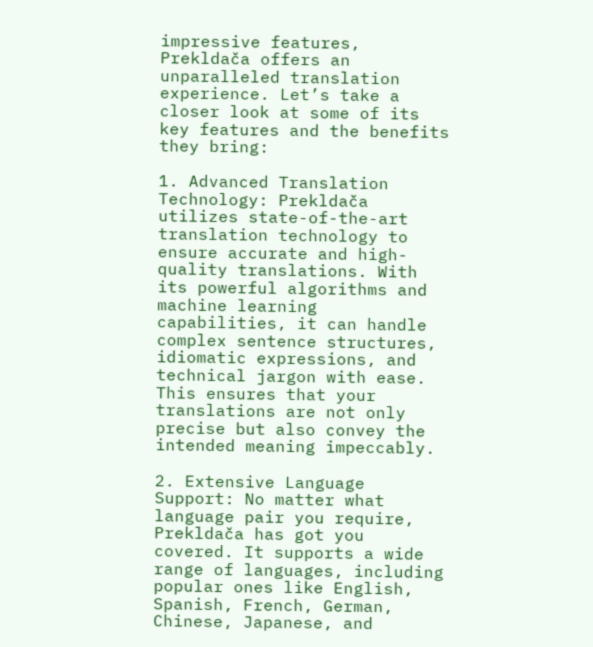impressive features, Prekldača offers an unparalleled translation experience. Let’s take a closer look at some of its key features and the benefits they bring:

1. Advanced Translation Technology: Prekldača utilizes state-of-the-art translation technology to ensure accurate and high-quality translations. With its powerful algorithms and machine learning capabilities, it can handle complex sentence structures, idiomatic expressions, and technical jargon with ease. This ensures that your translations are not only precise but also convey the intended meaning impeccably.

2. Extensive Language Support: No matter what language pair you require, Prekldača has got you covered. It supports a wide range of languages, including popular ones like English, Spanish, French, German, Chinese, Japanese, and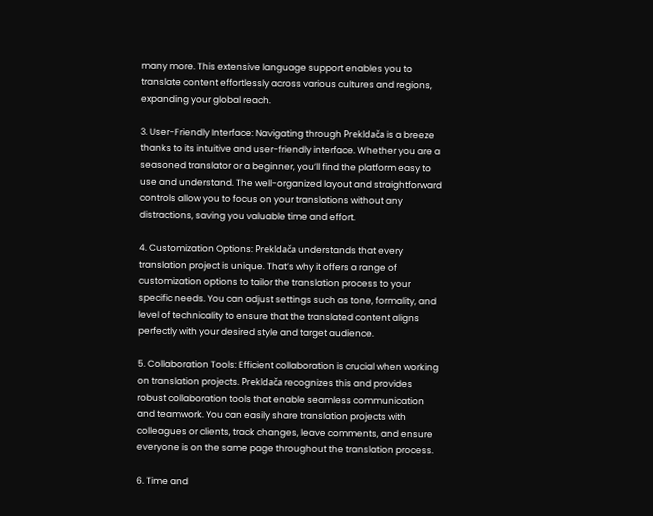many more. This extensive language support enables you to translate content effortlessly across various cultures and regions, expanding your global reach.

3. User-Friendly Interface: Navigating through Prekldača is a breeze thanks to its intuitive and user-friendly interface. Whether you are a seasoned translator or a beginner, you’ll find the platform easy to use and understand. The well-organized layout and straightforward controls allow you to focus on your translations without any distractions, saving you valuable time and effort.

4. Customization Options: Prekldača understands that every translation project is unique. That’s why it offers a range of customization options to tailor the translation process to your specific needs. You can adjust settings such as tone, formality, and level of technicality to ensure that the translated content aligns perfectly with your desired style and target audience.

5. Collaboration Tools: Efficient collaboration is crucial when working on translation projects. Prekldača recognizes this and provides robust collaboration tools that enable seamless communication and teamwork. You can easily share translation projects with colleagues or clients, track changes, leave comments, and ensure everyone is on the same page throughout the translation process.

6. Time and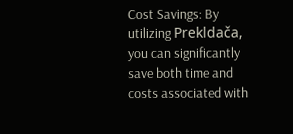Cost Savings: By utilizing Prekldača, you can significantly save both time and costs associated with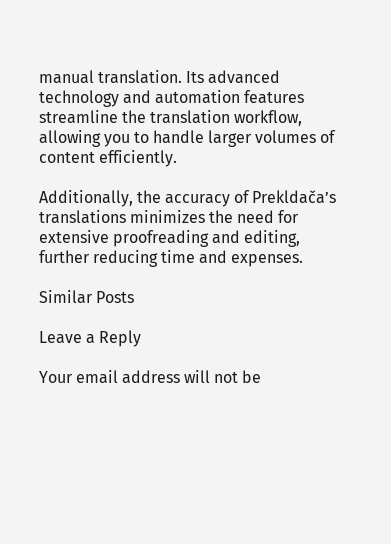manual translation. Its advanced technology and automation features streamline the translation workflow, allowing you to handle larger volumes of content efficiently.

Additionally, the accuracy of Prekldača’s translations minimizes the need for extensive proofreading and editing, further reducing time and expenses.

Similar Posts

Leave a Reply

Your email address will not be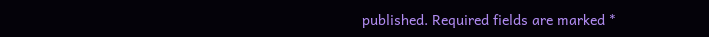published. Required fields are marked *